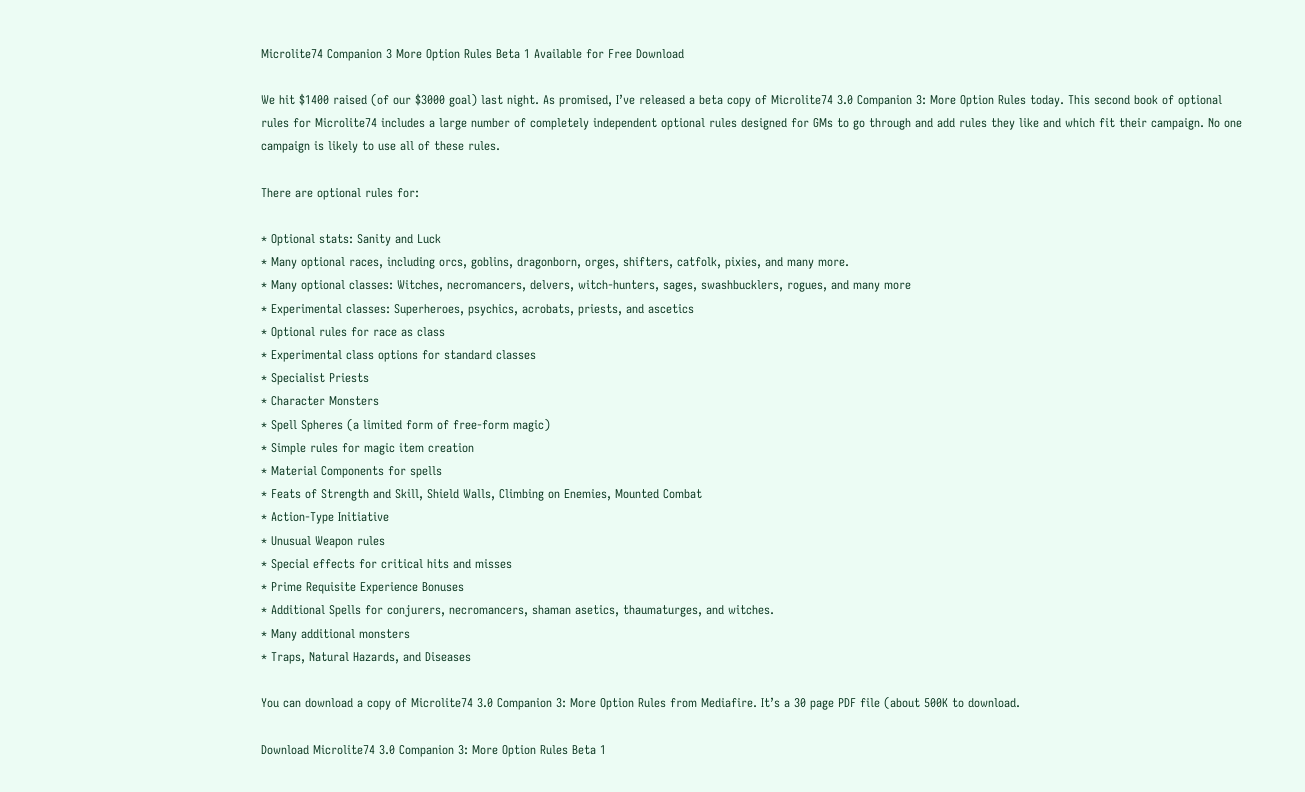Microlite74 Companion 3 More Option Rules Beta 1 Available for Free Download

We hit $1400 raised (of our $3000 goal) last night. As promised, I’ve released a beta copy of Microlite74 3.0 Companion 3: More Option Rules today. This second book of optional rules for Microlite74 includes a large number of completely independent optional rules designed for GMs to go through and add rules they like and which fit their campaign. No one campaign is likely to use all of these rules.

There are optional rules for:

* Optional stats: Sanity and Luck
* Many optional races, including orcs, goblins, dragonborn, orges, shifters, catfolk, pixies, and many more.
* Many optional classes: Witches, necromancers, delvers, witch-hunters, sages, swashbucklers, rogues, and many more
* Experimental classes: Superheroes, psychics, acrobats, priests, and ascetics
* Optional rules for race as class
* Experimental class options for standard classes
* Specialist Priests
* Character Monsters
* Spell Spheres (a limited form of free-form magic)
* Simple rules for magic item creation
* Material Components for spells
* Feats of Strength and Skill, Shield Walls, Climbing on Enemies, Mounted Combat
* Action-Type Initiative
* Unusual Weapon rules
* Special effects for critical hits and misses
* Prime Requisite Experience Bonuses
* Additional Spells for conjurers, necromancers, shaman asetics, thaumaturges, and witches.
* Many additional monsters
* Traps, Natural Hazards, and Diseases

You can download a copy of Microlite74 3.0 Companion 3: More Option Rules from Mediafire. It’s a 30 page PDF file (about 500K to download.

Download Microlite74 3.0 Companion 3: More Option Rules Beta 1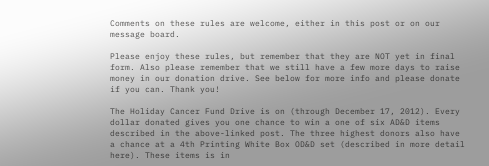Comments on these rules are welcome, either in this post or on our message board.

Please enjoy these rules, but remember that they are NOT yet in final form. Also please remember that we still have a few more days to raise money in our donation drive. See below for more info and please donate if you can. Thank you!

The Holiday Cancer Fund Drive is on (through December 17, 2012). Every dollar donated gives you one chance to win a one of six AD&D items described in the above-linked post. The three highest donors also have a chance at a 4th Printing White Box OD&D set (described in more detail here). These items is in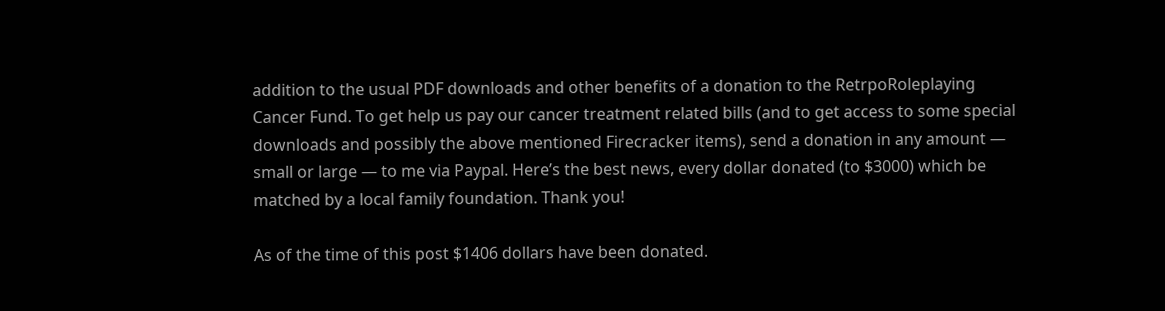addition to the usual PDF downloads and other benefits of a donation to the RetrpoRoleplaying Cancer Fund. To get help us pay our cancer treatment related bills (and to get access to some special downloads and possibly the above mentioned Firecracker items), send a donation in any amount — small or large — to me via Paypal. Here’s the best news, every dollar donated (to $3000) which be matched by a local family foundation. Thank you!

As of the time of this post $1406 dollars have been donated.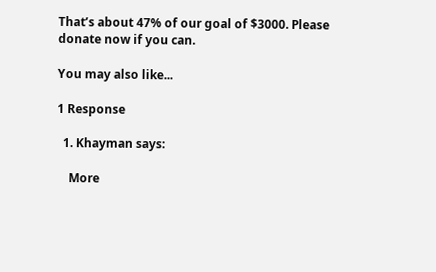That’s about 47% of our goal of $3000. Please donate now if you can.

You may also like...

1 Response

  1. Khayman says:

    More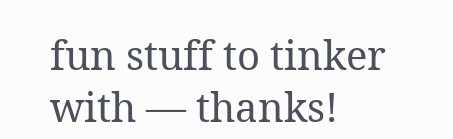fun stuff to tinker with — thanks!